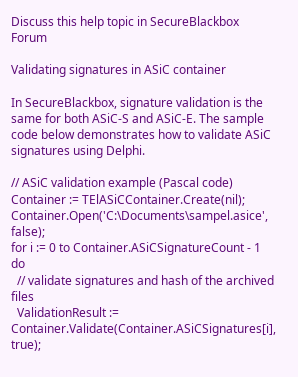Discuss this help topic in SecureBlackbox Forum

Validating signatures in ASiC container

In SecureBlackbox, signature validation is the same for both ASiC-S and ASiC-E. The sample code below demonstrates how to validate ASiC signatures using Delphi.

// ASiC validation example (Pascal code)
Container := TElASiCContainer.Create(nil);
Container.Open('C:\Documents\sampel.asice', false);
for i := 0 to Container.ASiCSignatureCount - 1 do
  // validate signatures and hash of the archived files
  ValidationResult := Container.Validate(Container.ASiCSignatures[i], true);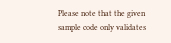Please note that the given sample code only validates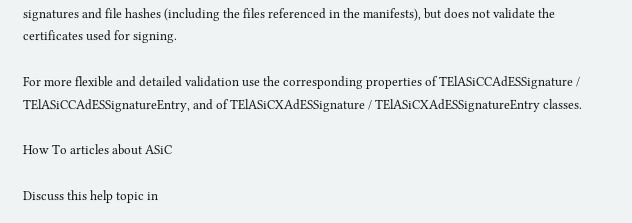signatures and file hashes (including the files referenced in the manifests), but does not validate the certificates used for signing.

For more flexible and detailed validation use the corresponding properties of TElASiCCAdESSignature / TElASiCCAdESSignatureEntry, and of TElASiCXAdESSignature / TElASiCXAdESSignatureEntry classes.

How To articles about ASiC

Discuss this help topic in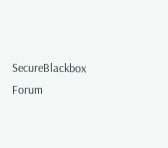SecureBlackbox Forum